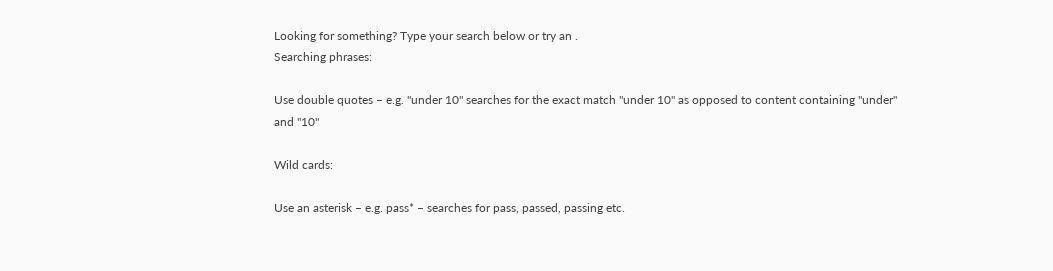Looking for something? Type your search below or try an .
Searching phrases:

Use double quotes – e.g. "under 10" searches for the exact match "under 10" as opposed to content containing "under" and "10"

Wild cards:

Use an asterisk – e.g. pass* – searches for pass, passed, passing etc.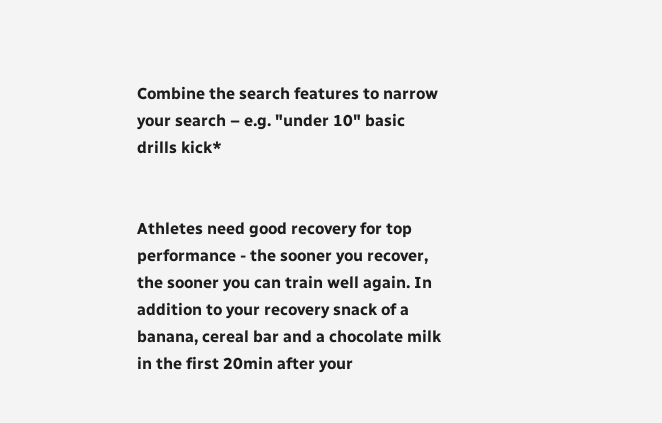Combine the search features to narrow your search – e.g. "under 10" basic drills kick*


Athletes need good recovery for top performance - the sooner you recover, the sooner you can train well again. In addition to your recovery snack of a banana, cereal bar and a chocolate milk in the first 20min after your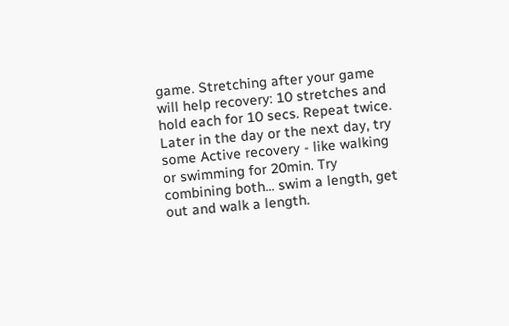game. Stretching after your game will help recovery: 10 stretches and hold each for 10 secs. Repeat twice. Later in the day or the next day, try some Active recovery - like walking or swimming for 20min. Try combining both... swim a length, get out and walk a length.